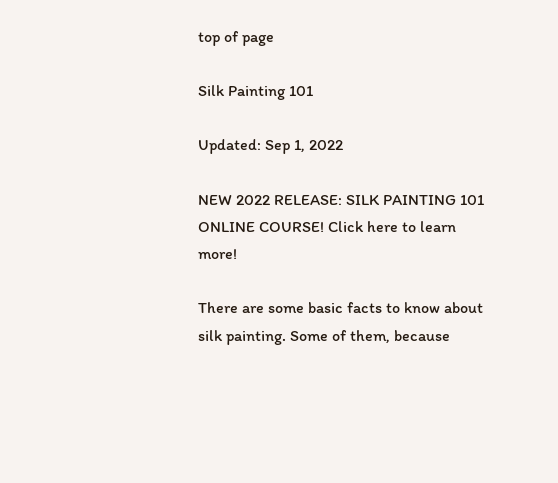top of page

Silk Painting 101

Updated: Sep 1, 2022

NEW 2022 RELEASE: SILK PAINTING 101 ONLINE COURSE! Click here to learn more!

There are some basic facts to know about silk painting. Some of them, because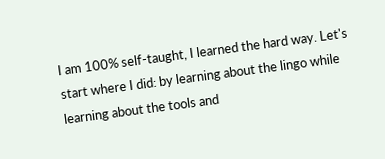I am 100% self-taught, I learned the hard way. Let's start where I did: by learning about the lingo while learning about the tools and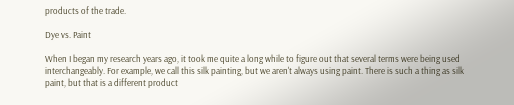products of the trade.

Dye vs. Paint

When I began my research years ago, it took me quite a long while to figure out that several terms were being used interchangeably. For example, we call this silk painting, but we aren't always using paint. There is such a thing as silk paint, but that is a different product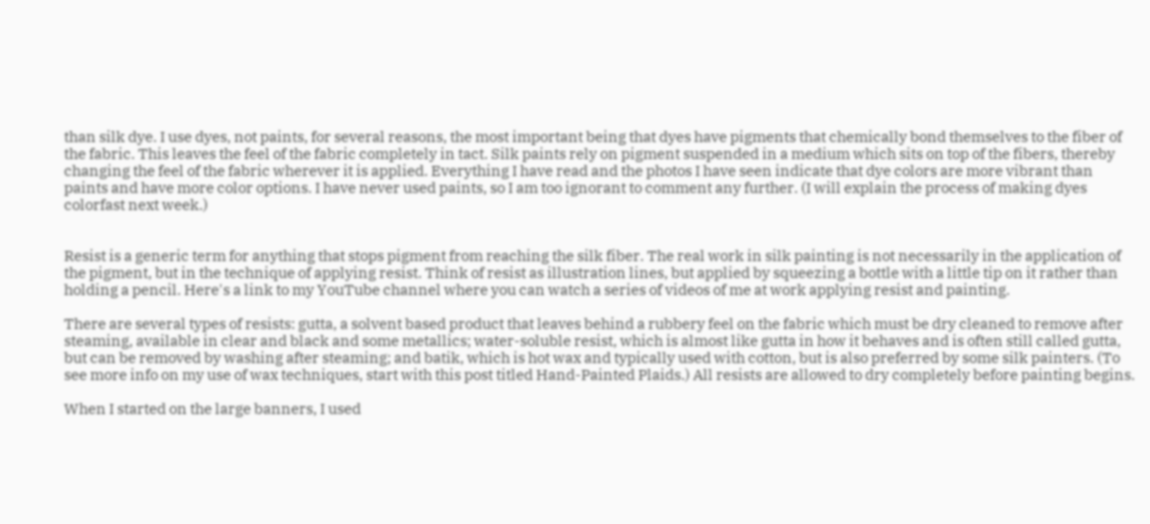than silk dye. I use dyes, not paints, for several reasons, the most important being that dyes have pigments that chemically bond themselves to the fiber of the fabric. This leaves the feel of the fabric completely in tact. Silk paints rely on pigment suspended in a medium which sits on top of the fibers, thereby changing the feel of the fabric wherever it is applied. Everything I have read and the photos I have seen indicate that dye colors are more vibrant than paints and have more color options. I have never used paints, so I am too ignorant to comment any further. (I will explain the process of making dyes colorfast next week.)


Resist is a generic term for anything that stops pigment from reaching the silk fiber. The real work in silk painting is not necessarily in the application of the pigment, but in the technique of applying resist. Think of resist as illustration lines, but applied by squeezing a bottle with a little tip on it rather than holding a pencil. Here's a link to my YouTube channel where you can watch a series of videos of me at work applying resist and painting.

There are several types of resists: gutta, a solvent based product that leaves behind a rubbery feel on the fabric which must be dry cleaned to remove after steaming, available in clear and black and some metallics; water-soluble resist, which is almost like gutta in how it behaves and is often still called gutta, but can be removed by washing after steaming; and batik, which is hot wax and typically used with cotton, but is also preferred by some silk painters. (To see more info on my use of wax techniques, start with this post titled Hand-Painted Plaids.) All resists are allowed to dry completely before painting begins.

When I started on the large banners, I used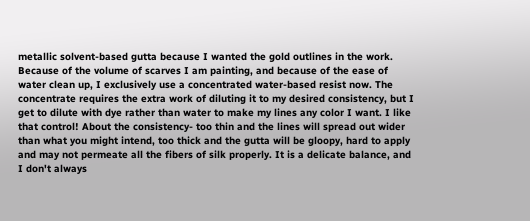metallic solvent-based gutta because I wanted the gold outlines in the work. Because of the volume of scarves I am painting, and because of the ease of water clean up, I exclusively use a concentrated water-based resist now. The concentrate requires the extra work of diluting it to my desired consistency, but I get to dilute with dye rather than water to make my lines any color I want. I like that control! About the consistency- too thin and the lines will spread out wider than what you might intend, too thick and the gutta will be gloopy, hard to apply and may not permeate all the fibers of silk properly. It is a delicate balance, and I don't always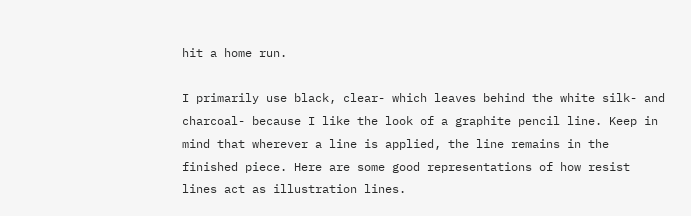hit a home run.

I primarily use black, clear- which leaves behind the white silk- and charcoal- because I like the look of a graphite pencil line. Keep in mind that wherever a line is applied, the line remains in the finished piece. Here are some good representations of how resist lines act as illustration lines.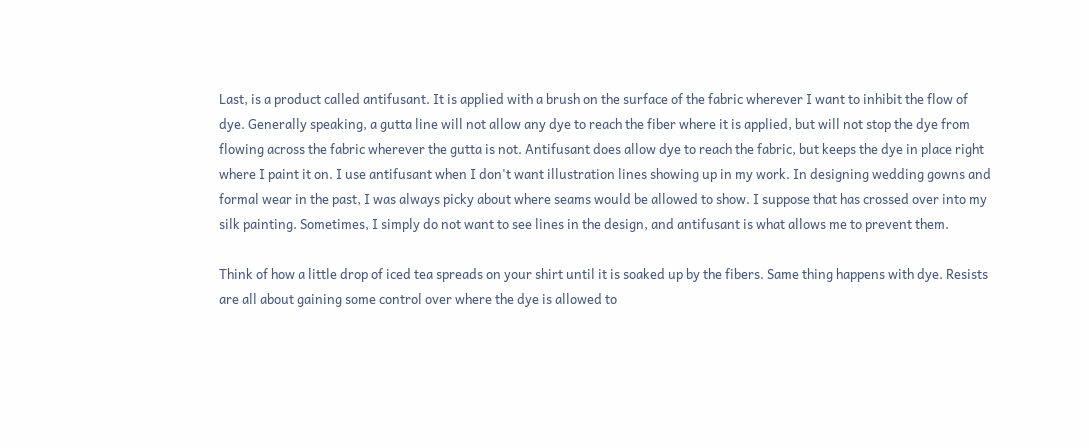Last, is a product called antifusant. It is applied with a brush on the surface of the fabric wherever I want to inhibit the flow of dye. Generally speaking, a gutta line will not allow any dye to reach the fiber where it is applied, but will not stop the dye from flowing across the fabric wherever the gutta is not. Antifusant does allow dye to reach the fabric, but keeps the dye in place right where I paint it on. I use antifusant when I don't want illustration lines showing up in my work. In designing wedding gowns and formal wear in the past, I was always picky about where seams would be allowed to show. I suppose that has crossed over into my silk painting. Sometimes, I simply do not want to see lines in the design, and antifusant is what allows me to prevent them.

Think of how a little drop of iced tea spreads on your shirt until it is soaked up by the fibers. Same thing happens with dye. Resists are all about gaining some control over where the dye is allowed to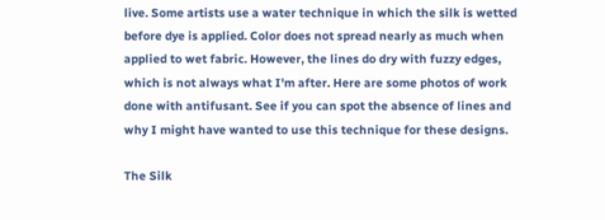live. Some artists use a water technique in which the silk is wetted before dye is applied. Color does not spread nearly as much when applied to wet fabric. However, the lines do dry with fuzzy edges, which is not always what I'm after. Here are some photos of work done with antifusant. See if you can spot the absence of lines and why I might have wanted to use this technique for these designs.

The Silk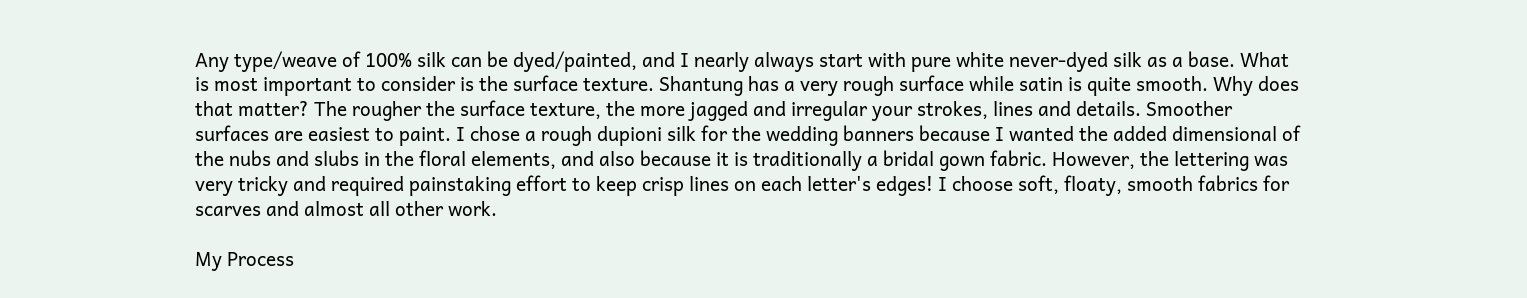Any type/weave of 100% silk can be dyed/painted, and I nearly always start with pure white never-dyed silk as a base. What is most important to consider is the surface texture. Shantung has a very rough surface while satin is quite smooth. Why does that matter? The rougher the surface texture, the more jagged and irregular your strokes, lines and details. Smoother surfaces are easiest to paint. I chose a rough dupioni silk for the wedding banners because I wanted the added dimensional of the nubs and slubs in the floral elements, and also because it is traditionally a bridal gown fabric. However, the lettering was very tricky and required painstaking effort to keep crisp lines on each letter's edges! I choose soft, floaty, smooth fabrics for scarves and almost all other work.

My Process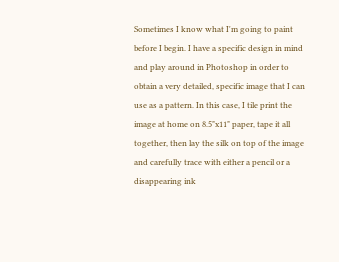Sometimes I know what I'm going to paint before I begin. I have a specific design in mind and play around in Photoshop in order to obtain a very detailed, specific image that I can use as a pattern. In this case, I tile print the image at home on 8.5"x11" paper, tape it all together, then lay the silk on top of the image and carefully trace with either a pencil or a disappearing ink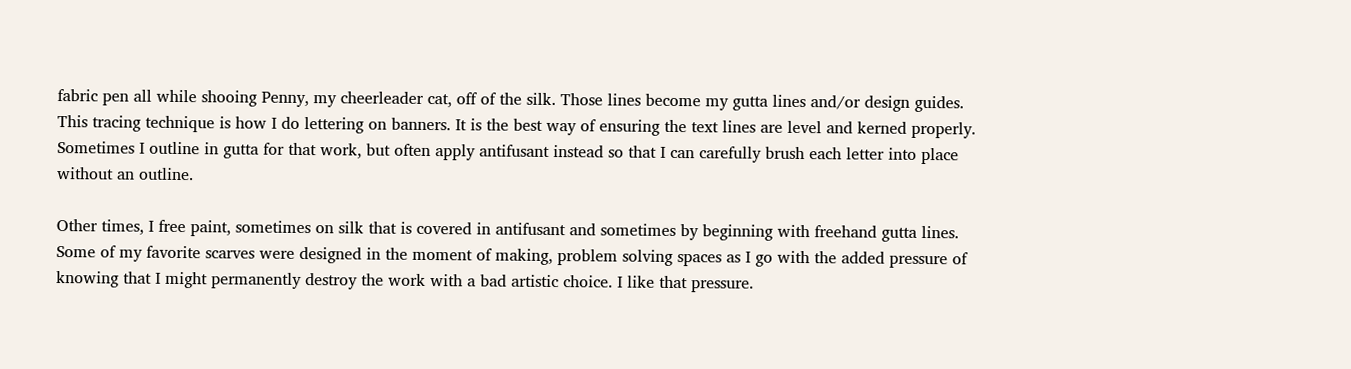fabric pen all while shooing Penny, my cheerleader cat, off of the silk. Those lines become my gutta lines and/or design guides. This tracing technique is how I do lettering on banners. It is the best way of ensuring the text lines are level and kerned properly. Sometimes I outline in gutta for that work, but often apply antifusant instead so that I can carefully brush each letter into place without an outline.

Other times, I free paint, sometimes on silk that is covered in antifusant and sometimes by beginning with freehand gutta lines. Some of my favorite scarves were designed in the moment of making, problem solving spaces as I go with the added pressure of knowing that I might permanently destroy the work with a bad artistic choice. I like that pressure.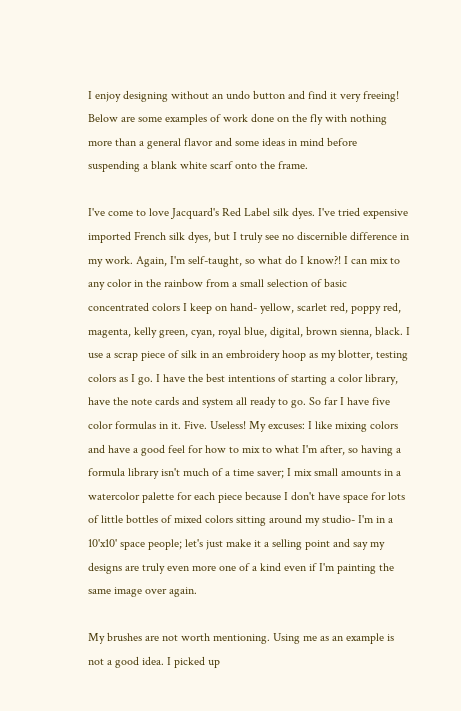I enjoy designing without an undo button and find it very freeing! Below are some examples of work done on the fly with nothing more than a general flavor and some ideas in mind before suspending a blank white scarf onto the frame.

I've come to love Jacquard's Red Label silk dyes. I've tried expensive imported French silk dyes, but I truly see no discernible difference in my work. Again, I'm self-taught, so what do I know?! I can mix to any color in the rainbow from a small selection of basic concentrated colors I keep on hand- yellow, scarlet red, poppy red, magenta, kelly green, cyan, royal blue, digital, brown sienna, black. I use a scrap piece of silk in an embroidery hoop as my blotter, testing colors as I go. I have the best intentions of starting a color library, have the note cards and system all ready to go. So far I have five color formulas in it. Five. Useless! My excuses: I like mixing colors and have a good feel for how to mix to what I'm after, so having a formula library isn't much of a time saver; I mix small amounts in a watercolor palette for each piece because I don't have space for lots of little bottles of mixed colors sitting around my studio- I'm in a 10'x10' space people; let's just make it a selling point and say my designs are truly even more one of a kind even if I'm painting the same image over again.

My brushes are not worth mentioning. Using me as an example is not a good idea. I picked up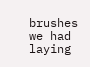brushes we had laying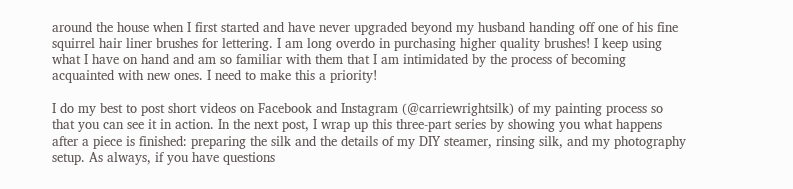around the house when I first started and have never upgraded beyond my husband handing off one of his fine squirrel hair liner brushes for lettering. I am long overdo in purchasing higher quality brushes! I keep using what I have on hand and am so familiar with them that I am intimidated by the process of becoming acquainted with new ones. I need to make this a priority!

I do my best to post short videos on Facebook and Instagram (@carriewrightsilk) of my painting process so that you can see it in action. In the next post, I wrap up this three-part series by showing you what happens after a piece is finished: preparing the silk and the details of my DIY steamer, rinsing silk, and my photography setup. As always, if you have questions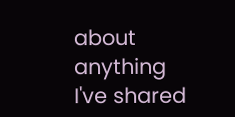about anything I've shared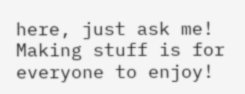here, just ask me! Making stuff is for everyone to enjoy!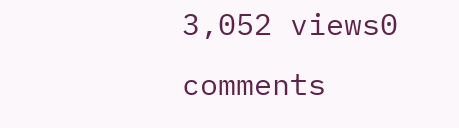3,052 views0 comments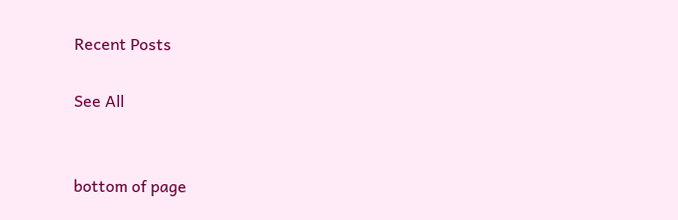Recent Posts

See All


bottom of page